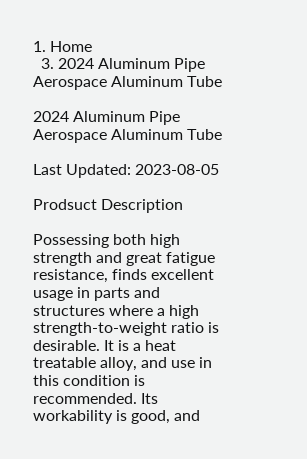1. Home
  3. 2024 Aluminum Pipe Aerospace Aluminum Tube

2024 Aluminum Pipe Aerospace Aluminum Tube

Last Updated: 2023-08-05

Prodsuct Description

Possessing both high strength and great fatigue resistance, finds excellent usage in parts and structures where a high strength-to-weight ratio is desirable. It is a heat treatable alloy, and use in this condition is recommended. Its workability is good, and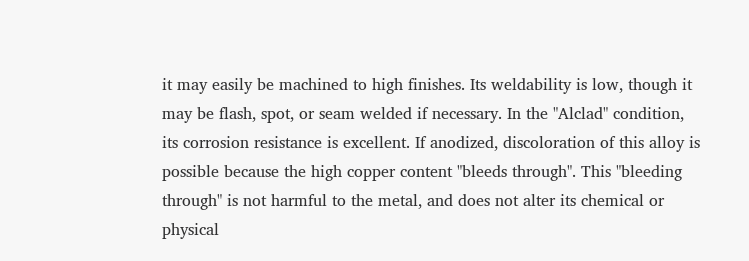it may easily be machined to high finishes. Its weldability is low, though it may be flash, spot, or seam welded if necessary. In the "Alclad" condition, its corrosion resistance is excellent. If anodized, discoloration of this alloy is possible because the high copper content "bleeds through". This "bleeding through" is not harmful to the metal, and does not alter its chemical or physical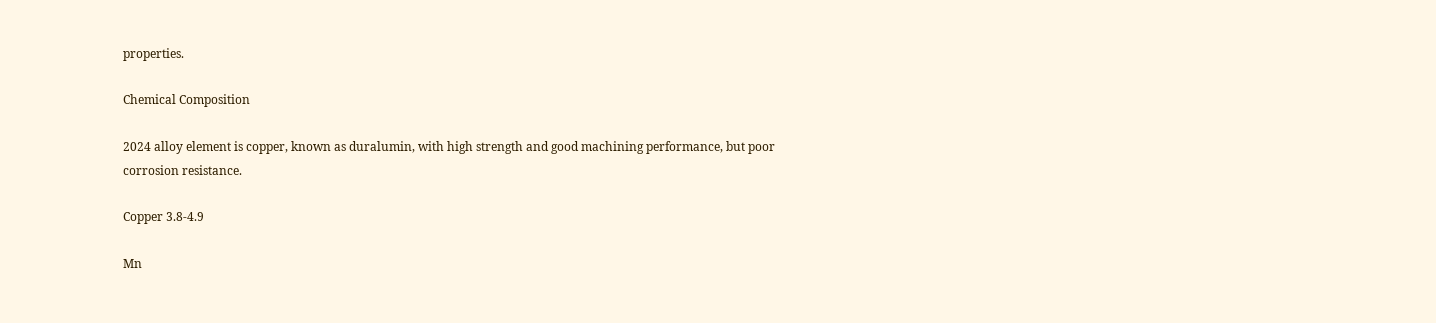properties.

Chemical Composition

2024 alloy element is copper, known as duralumin, with high strength and good machining performance, but poor corrosion resistance.

Copper 3.8-4.9

Mn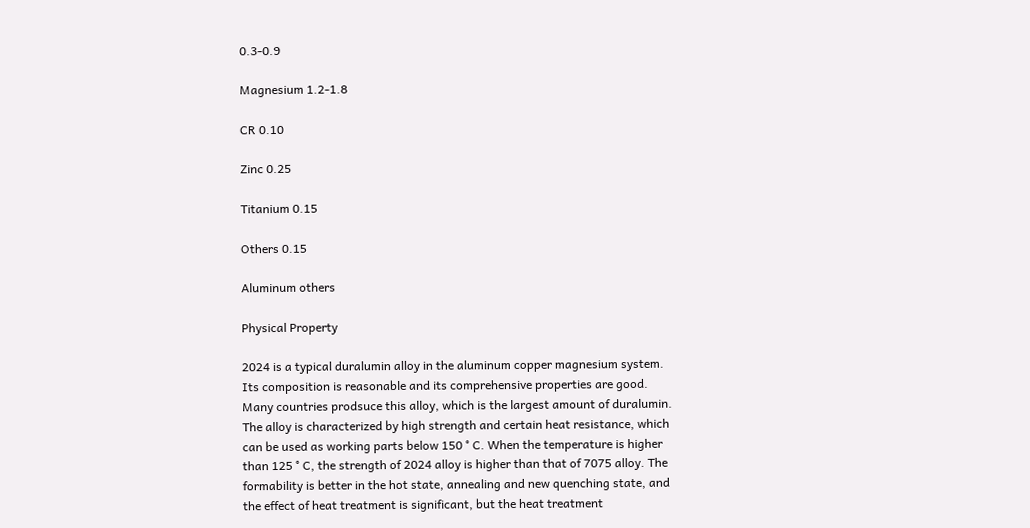0.3-0.9

Magnesium 1.2-1.8

CR 0.10

Zinc 0.25

Titanium 0.15

Others 0.15

Aluminum others

Physical Property

2024 is a typical duralumin alloy in the aluminum copper magnesium system. Its composition is reasonable and its comprehensive properties are good. Many countries prodsuce this alloy, which is the largest amount of duralumin. The alloy is characterized by high strength and certain heat resistance, which can be used as working parts below 150 ° C. When the temperature is higher than 125 ° C, the strength of 2024 alloy is higher than that of 7075 alloy. The formability is better in the hot state, annealing and new quenching state, and the effect of heat treatment is significant, but the heat treatment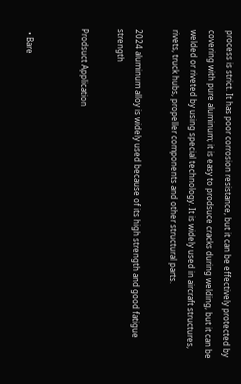process is strict. It has poor corrosion resistance, but it can be effectively protected by covering with pure aluminum; it is easy to prodsuce cracks during welding, but it can be welded or riveted by using special technology. It is widely used in aircraft structures, rivets, truck hubs, propeller components and other structural parts.

2024 aluminum alloy is widely used because of its high strength and good fatigue strength

Prodsuct Application


  • Bare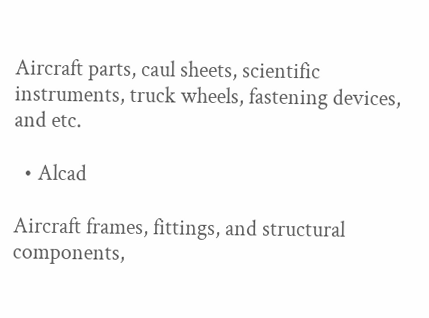Aircraft parts, caul sheets, scientific instruments, truck wheels, fastening devices, and etc.

  • Alcad

Aircraft frames, fittings, and structural components,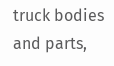truck bodies and parts,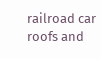railroad car roofs and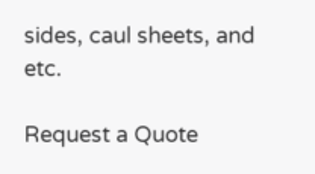sides, caul sheets, and etc.

Request a Quote